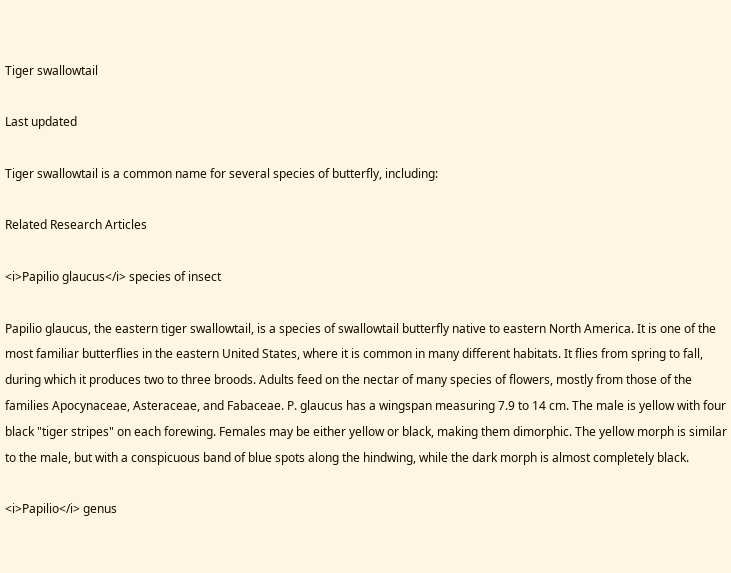Tiger swallowtail

Last updated

Tiger swallowtail is a common name for several species of butterfly, including:

Related Research Articles

<i>Papilio glaucus</i> species of insect

Papilio glaucus, the eastern tiger swallowtail, is a species of swallowtail butterfly native to eastern North America. It is one of the most familiar butterflies in the eastern United States, where it is common in many different habitats. It flies from spring to fall, during which it produces two to three broods. Adults feed on the nectar of many species of flowers, mostly from those of the families Apocynaceae, Asteraceae, and Fabaceae. P. glaucus has a wingspan measuring 7.9 to 14 cm. The male is yellow with four black "tiger stripes" on each forewing. Females may be either yellow or black, making them dimorphic. The yellow morph is similar to the male, but with a conspicuous band of blue spots along the hindwing, while the dark morph is almost completely black.

<i>Papilio</i> genus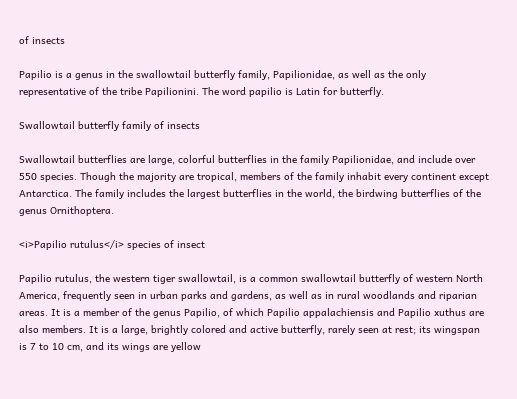of insects

Papilio is a genus in the swallowtail butterfly family, Papilionidae, as well as the only representative of the tribe Papilionini. The word papilio is Latin for butterfly.

Swallowtail butterfly family of insects

Swallowtail butterflies are large, colorful butterflies in the family Papilionidae, and include over 550 species. Though the majority are tropical, members of the family inhabit every continent except Antarctica. The family includes the largest butterflies in the world, the birdwing butterflies of the genus Ornithoptera.

<i>Papilio rutulus</i> species of insect

Papilio rutulus, the western tiger swallowtail, is a common swallowtail butterfly of western North America, frequently seen in urban parks and gardens, as well as in rural woodlands and riparian areas. It is a member of the genus Papilio, of which Papilio appalachiensis and Papilio xuthus are also members. It is a large, brightly colored and active butterfly, rarely seen at rest; its wingspan is 7 to 10 cm, and its wings are yellow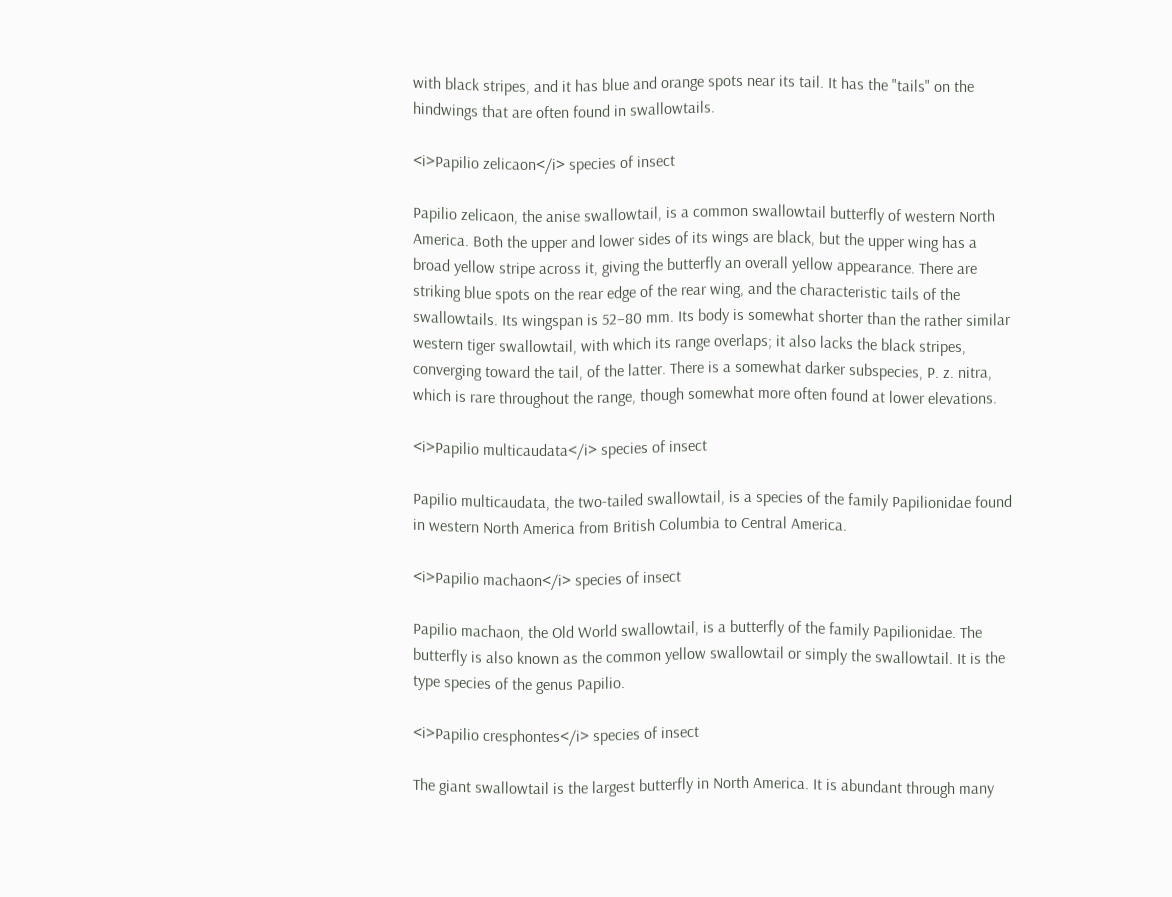with black stripes, and it has blue and orange spots near its tail. It has the "tails" on the hindwings that are often found in swallowtails.

<i>Papilio zelicaon</i> species of insect

Papilio zelicaon, the anise swallowtail, is a common swallowtail butterfly of western North America. Both the upper and lower sides of its wings are black, but the upper wing has a broad yellow stripe across it, giving the butterfly an overall yellow appearance. There are striking blue spots on the rear edge of the rear wing, and the characteristic tails of the swallowtails. Its wingspan is 52–80 mm. Its body is somewhat shorter than the rather similar western tiger swallowtail, with which its range overlaps; it also lacks the black stripes, converging toward the tail, of the latter. There is a somewhat darker subspecies, P. z. nitra, which is rare throughout the range, though somewhat more often found at lower elevations.

<i>Papilio multicaudata</i> species of insect

Papilio multicaudata, the two-tailed swallowtail, is a species of the family Papilionidae found in western North America from British Columbia to Central America.

<i>Papilio machaon</i> species of insect

Papilio machaon, the Old World swallowtail, is a butterfly of the family Papilionidae. The butterfly is also known as the common yellow swallowtail or simply the swallowtail. It is the type species of the genus Papilio.

<i>Papilio cresphontes</i> species of insect

The giant swallowtail is the largest butterfly in North America. It is abundant through many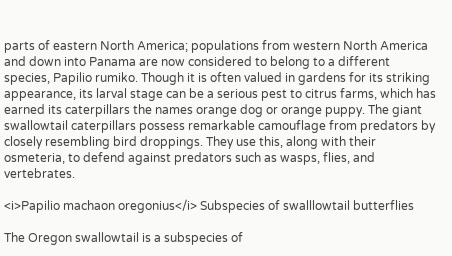parts of eastern North America; populations from western North America and down into Panama are now considered to belong to a different species, Papilio rumiko. Though it is often valued in gardens for its striking appearance, its larval stage can be a serious pest to citrus farms, which has earned its caterpillars the names orange dog or orange puppy. The giant swallowtail caterpillars possess remarkable camouflage from predators by closely resembling bird droppings. They use this, along with their osmeteria, to defend against predators such as wasps, flies, and vertebrates.

<i>Papilio machaon oregonius</i> Subspecies of swalllowtail butterflies

The Oregon swallowtail is a subspecies of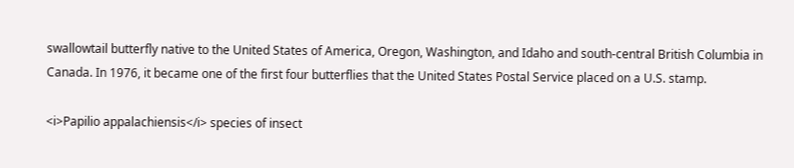swallowtail butterfly native to the United States of America, Oregon, Washington, and Idaho and south-central British Columbia in Canada. In 1976, it became one of the first four butterflies that the United States Postal Service placed on a U.S. stamp.

<i>Papilio appalachiensis</i> species of insect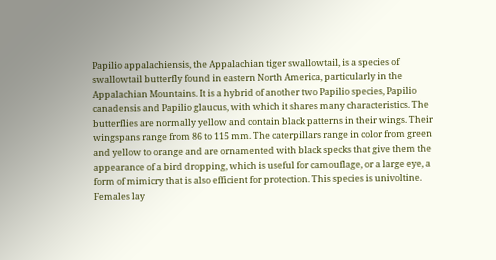Papilio appalachiensis, the Appalachian tiger swallowtail, is a species of swallowtail butterfly found in eastern North America, particularly in the Appalachian Mountains. It is a hybrid of another two Papilio species, Papilio canadensis and Papilio glaucus, with which it shares many characteristics. The butterflies are normally yellow and contain black patterns in their wings. Their wingspans range from 86 to 115 mm. The caterpillars range in color from green and yellow to orange and are ornamented with black specks that give them the appearance of a bird dropping, which is useful for camouflage, or a large eye, a form of mimicry that is also efficient for protection. This species is univoltine. Females lay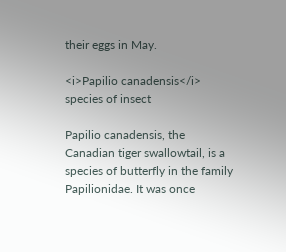their eggs in May.

<i>Papilio canadensis</i> species of insect

Papilio canadensis, the Canadian tiger swallowtail, is a species of butterfly in the family Papilionidae. It was once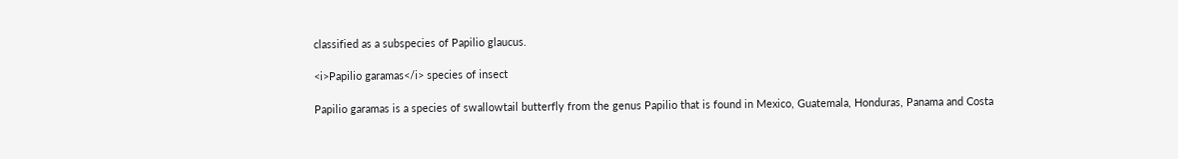classified as a subspecies of Papilio glaucus.

<i>Papilio garamas</i> species of insect

Papilio garamas is a species of swallowtail butterfly from the genus Papilio that is found in Mexico, Guatemala, Honduras, Panama and Costa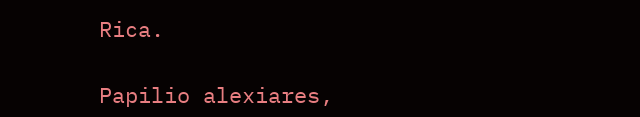Rica.

Papilio alexiares,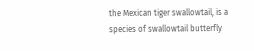the Mexican tiger swallowtail, is a species of swallowtail butterfly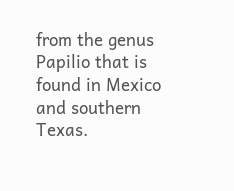from the genus Papilio that is found in Mexico and southern Texas.